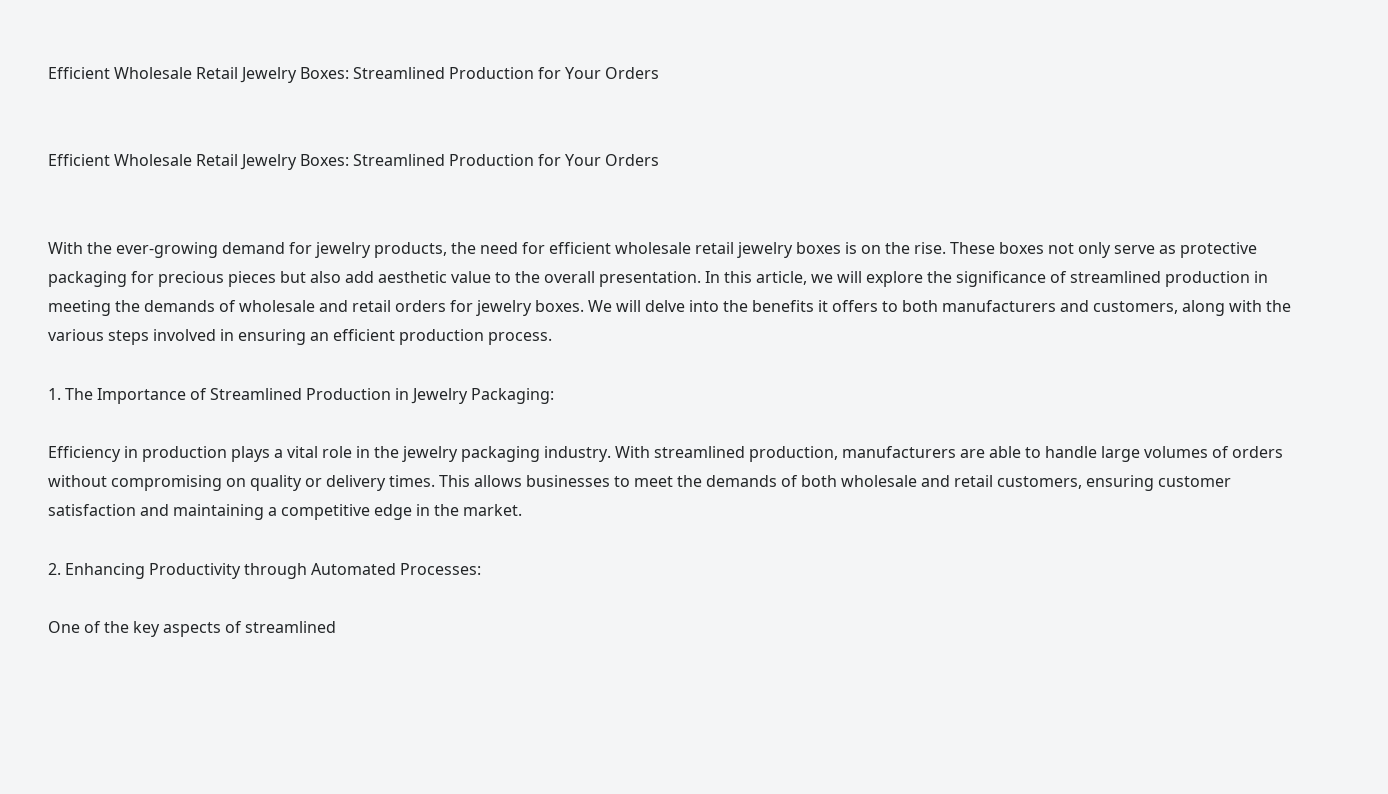Efficient Wholesale Retail Jewelry Boxes: Streamlined Production for Your Orders


Efficient Wholesale Retail Jewelry Boxes: Streamlined Production for Your Orders


With the ever-growing demand for jewelry products, the need for efficient wholesale retail jewelry boxes is on the rise. These boxes not only serve as protective packaging for precious pieces but also add aesthetic value to the overall presentation. In this article, we will explore the significance of streamlined production in meeting the demands of wholesale and retail orders for jewelry boxes. We will delve into the benefits it offers to both manufacturers and customers, along with the various steps involved in ensuring an efficient production process.

1. The Importance of Streamlined Production in Jewelry Packaging:

Efficiency in production plays a vital role in the jewelry packaging industry. With streamlined production, manufacturers are able to handle large volumes of orders without compromising on quality or delivery times. This allows businesses to meet the demands of both wholesale and retail customers, ensuring customer satisfaction and maintaining a competitive edge in the market.

2. Enhancing Productivity through Automated Processes:

One of the key aspects of streamlined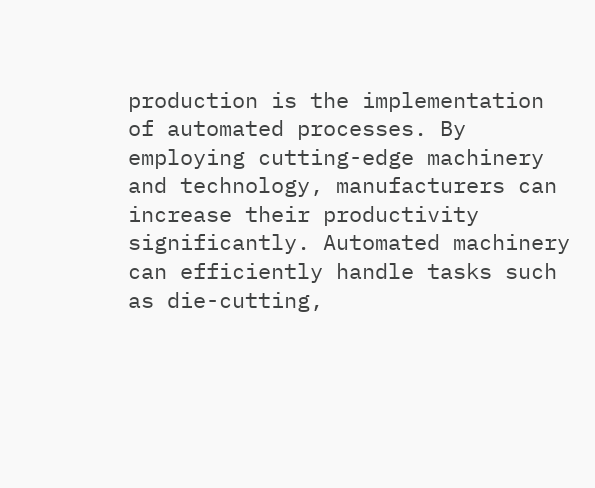production is the implementation of automated processes. By employing cutting-edge machinery and technology, manufacturers can increase their productivity significantly. Automated machinery can efficiently handle tasks such as die-cutting,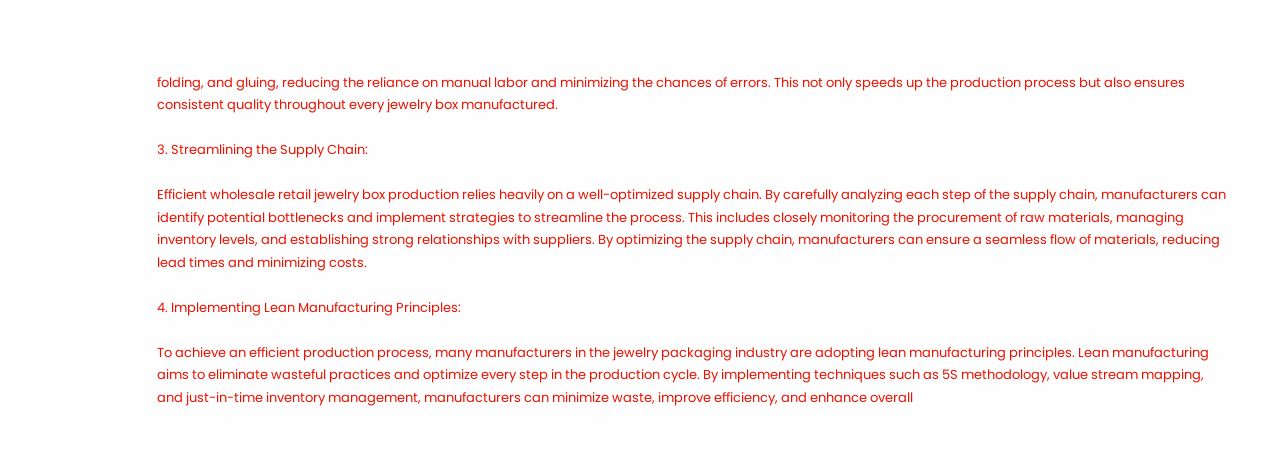folding, and gluing, reducing the reliance on manual labor and minimizing the chances of errors. This not only speeds up the production process but also ensures consistent quality throughout every jewelry box manufactured.

3. Streamlining the Supply Chain:

Efficient wholesale retail jewelry box production relies heavily on a well-optimized supply chain. By carefully analyzing each step of the supply chain, manufacturers can identify potential bottlenecks and implement strategies to streamline the process. This includes closely monitoring the procurement of raw materials, managing inventory levels, and establishing strong relationships with suppliers. By optimizing the supply chain, manufacturers can ensure a seamless flow of materials, reducing lead times and minimizing costs.

4. Implementing Lean Manufacturing Principles:

To achieve an efficient production process, many manufacturers in the jewelry packaging industry are adopting lean manufacturing principles. Lean manufacturing aims to eliminate wasteful practices and optimize every step in the production cycle. By implementing techniques such as 5S methodology, value stream mapping, and just-in-time inventory management, manufacturers can minimize waste, improve efficiency, and enhance overall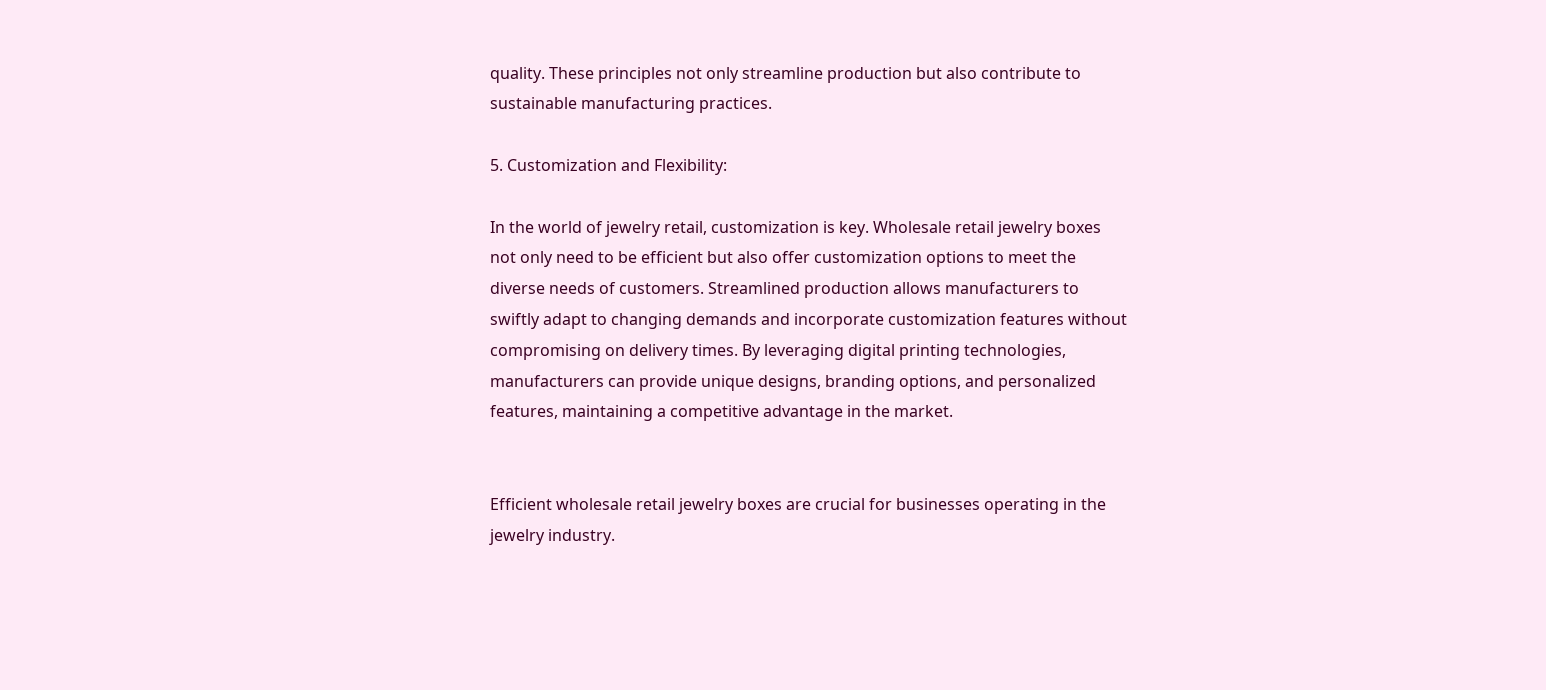quality. These principles not only streamline production but also contribute to sustainable manufacturing practices.

5. Customization and Flexibility:

In the world of jewelry retail, customization is key. Wholesale retail jewelry boxes not only need to be efficient but also offer customization options to meet the diverse needs of customers. Streamlined production allows manufacturers to swiftly adapt to changing demands and incorporate customization features without compromising on delivery times. By leveraging digital printing technologies, manufacturers can provide unique designs, branding options, and personalized features, maintaining a competitive advantage in the market.


Efficient wholesale retail jewelry boxes are crucial for businesses operating in the jewelry industry.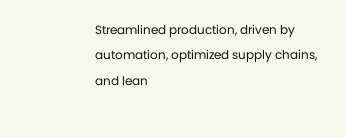Streamlined production, driven by automation, optimized supply chains, and lean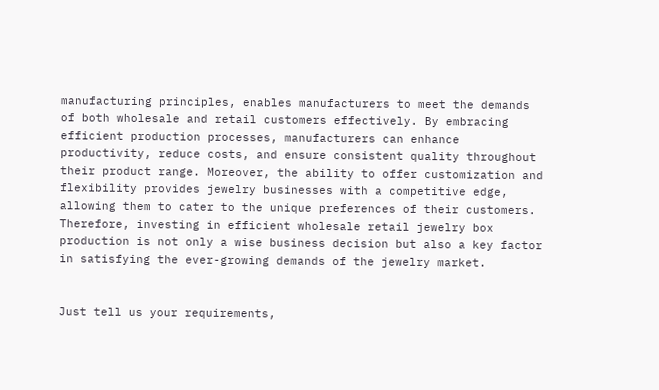manufacturing principles, enables manufacturers to meet the demands of both wholesale and retail customers effectively. By embracing efficient production processes, manufacturers can enhance productivity, reduce costs, and ensure consistent quality throughout their product range. Moreover, the ability to offer customization and flexibility provides jewelry businesses with a competitive edge, allowing them to cater to the unique preferences of their customers. Therefore, investing in efficient wholesale retail jewelry box production is not only a wise business decision but also a key factor in satisfying the ever-growing demands of the jewelry market.


Just tell us your requirements,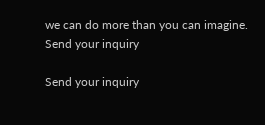we can do more than you can imagine.
Send your inquiry

Send your inquiry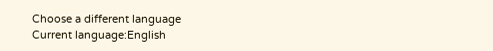Choose a different language
Current language:English